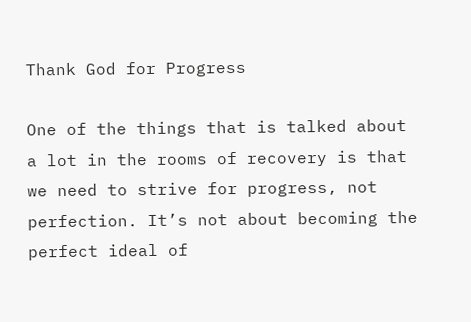Thank God for Progress

One of the things that is talked about a lot in the rooms of recovery is that we need to strive for progress, not perfection. It’s not about becoming the perfect ideal of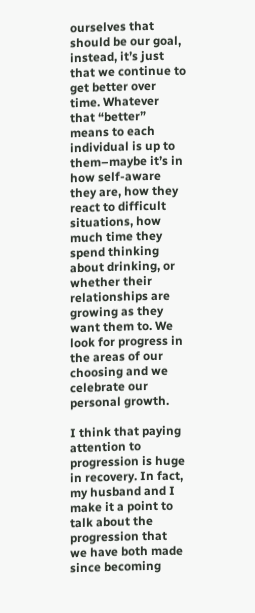ourselves that should be our goal, instead, it’s just that we continue to get better over time. Whatever that “better” means to each individual is up to them–maybe it’s in how self-aware they are, how they react to difficult situations, how much time they spend thinking about drinking, or whether their relationships are growing as they want them to. We look for progress in the areas of our choosing and we celebrate our personal growth.

I think that paying attention to progression is huge in recovery. In fact, my husband and I make it a point to talk about the progression that we have both made since becoming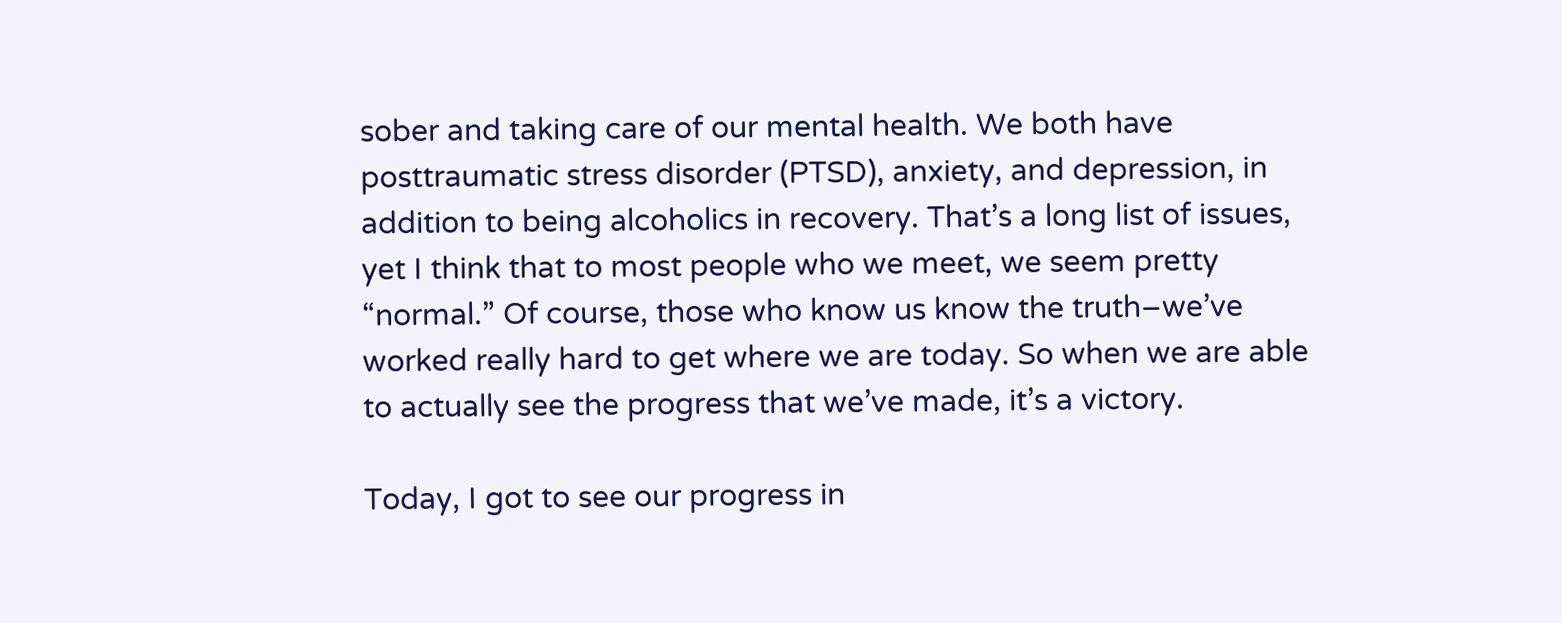sober and taking care of our mental health. We both have posttraumatic stress disorder (PTSD), anxiety, and depression, in addition to being alcoholics in recovery. That’s a long list of issues, yet I think that to most people who we meet, we seem pretty “normal.” Of course, those who know us know the truth–we’ve worked really hard to get where we are today. So when we are able to actually see the progress that we’ve made, it’s a victory.

Today, I got to see our progress in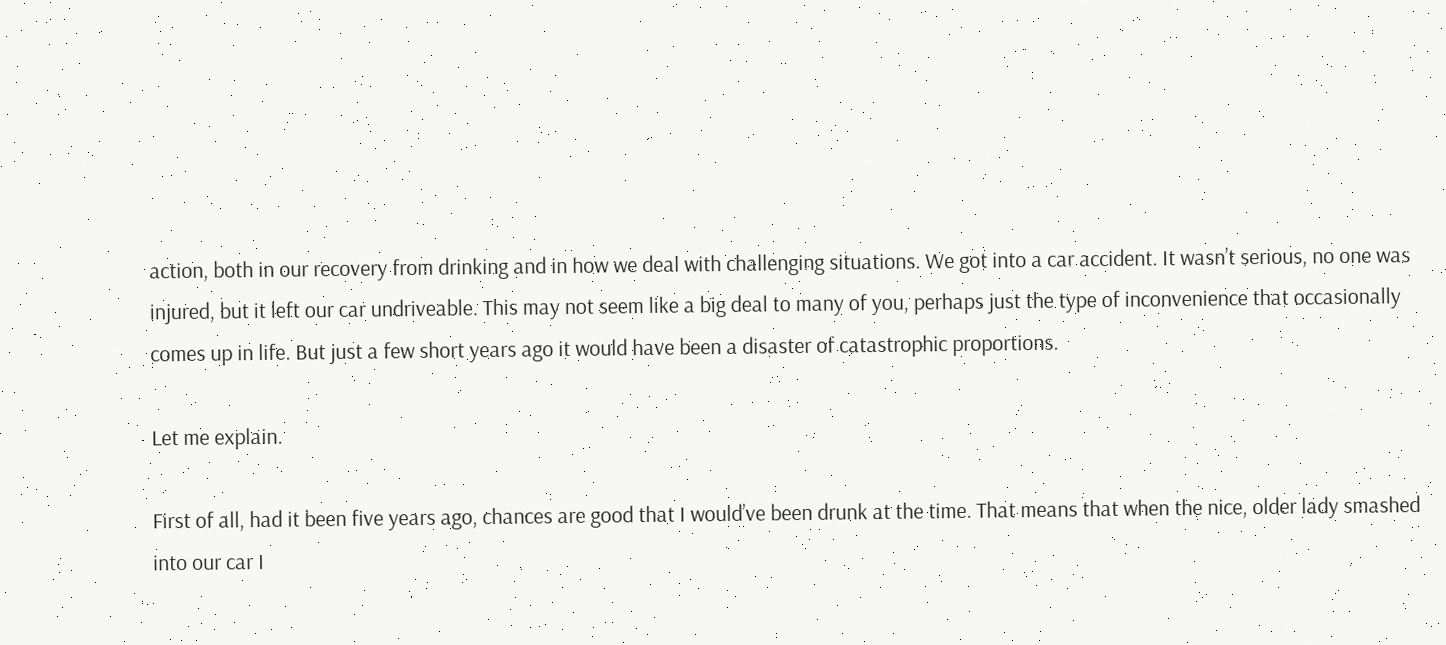action, both in our recovery from drinking and in how we deal with challenging situations. We got into a car accident. It wasn’t serious, no one was injured, but it left our car undriveable. This may not seem like a big deal to many of you, perhaps just the type of inconvenience that occasionally comes up in life. But just a few short years ago it would have been a disaster of catastrophic proportions.

Let me explain.

First of all, had it been five years ago, chances are good that I would’ve been drunk at the time. That means that when the nice, older lady smashed into our car I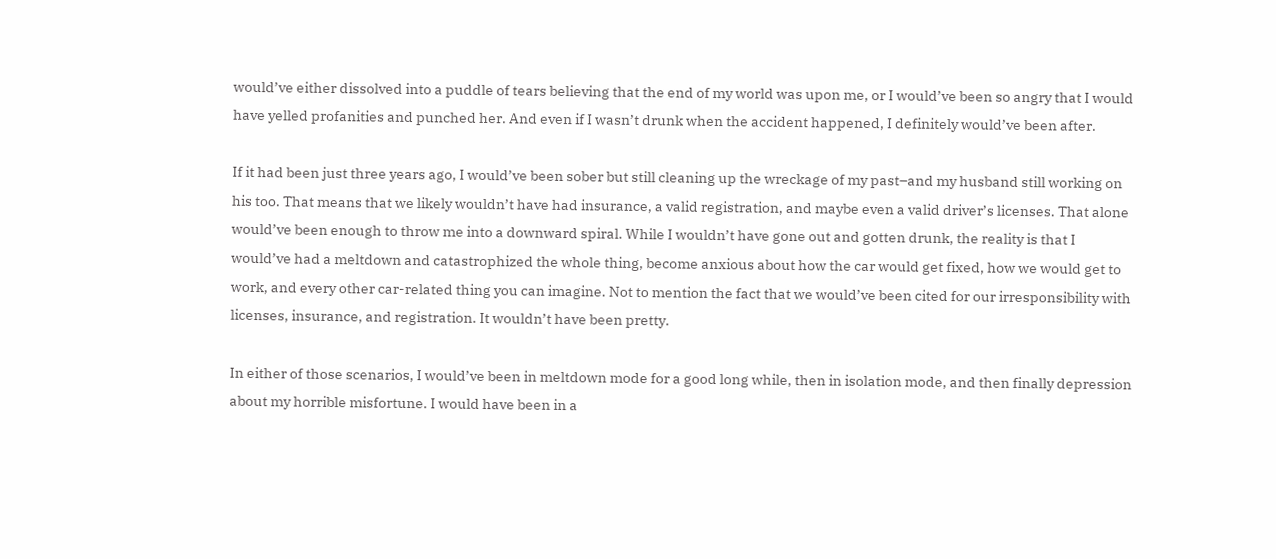would’ve either dissolved into a puddle of tears believing that the end of my world was upon me, or I would’ve been so angry that I would have yelled profanities and punched her. And even if I wasn’t drunk when the accident happened, I definitely would’ve been after.

If it had been just three years ago, I would’ve been sober but still cleaning up the wreckage of my past–and my husband still working on his too. That means that we likely wouldn’t have had insurance, a valid registration, and maybe even a valid driver’s licenses. That alone would’ve been enough to throw me into a downward spiral. While I wouldn’t have gone out and gotten drunk, the reality is that I would’ve had a meltdown and catastrophized the whole thing, become anxious about how the car would get fixed, how we would get to work, and every other car-related thing you can imagine. Not to mention the fact that we would’ve been cited for our irresponsibility with licenses, insurance, and registration. It wouldn’t have been pretty.

In either of those scenarios, I would’ve been in meltdown mode for a good long while, then in isolation mode, and then finally depression about my horrible misfortune. I would have been in a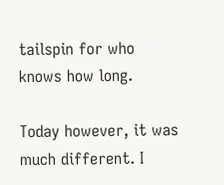tailspin for who knows how long.

Today however, it was much different. I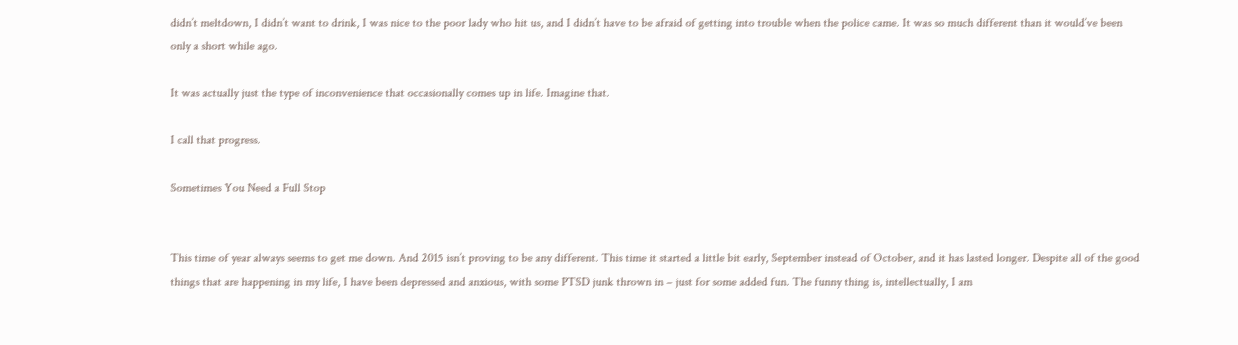didn’t meltdown, I didn’t want to drink, I was nice to the poor lady who hit us, and I didn’t have to be afraid of getting into trouble when the police came. It was so much different than it would’ve been only a short while ago.

It was actually just the type of inconvenience that occasionally comes up in life. Imagine that.

I call that progress.

Sometimes You Need a Full Stop


This time of year always seems to get me down. And 2015 isn’t proving to be any different. This time it started a little bit early, September instead of October, and it has lasted longer. Despite all of the good things that are happening in my life, I have been depressed and anxious, with some PTSD junk thrown in – just for some added fun. The funny thing is, intellectually, I am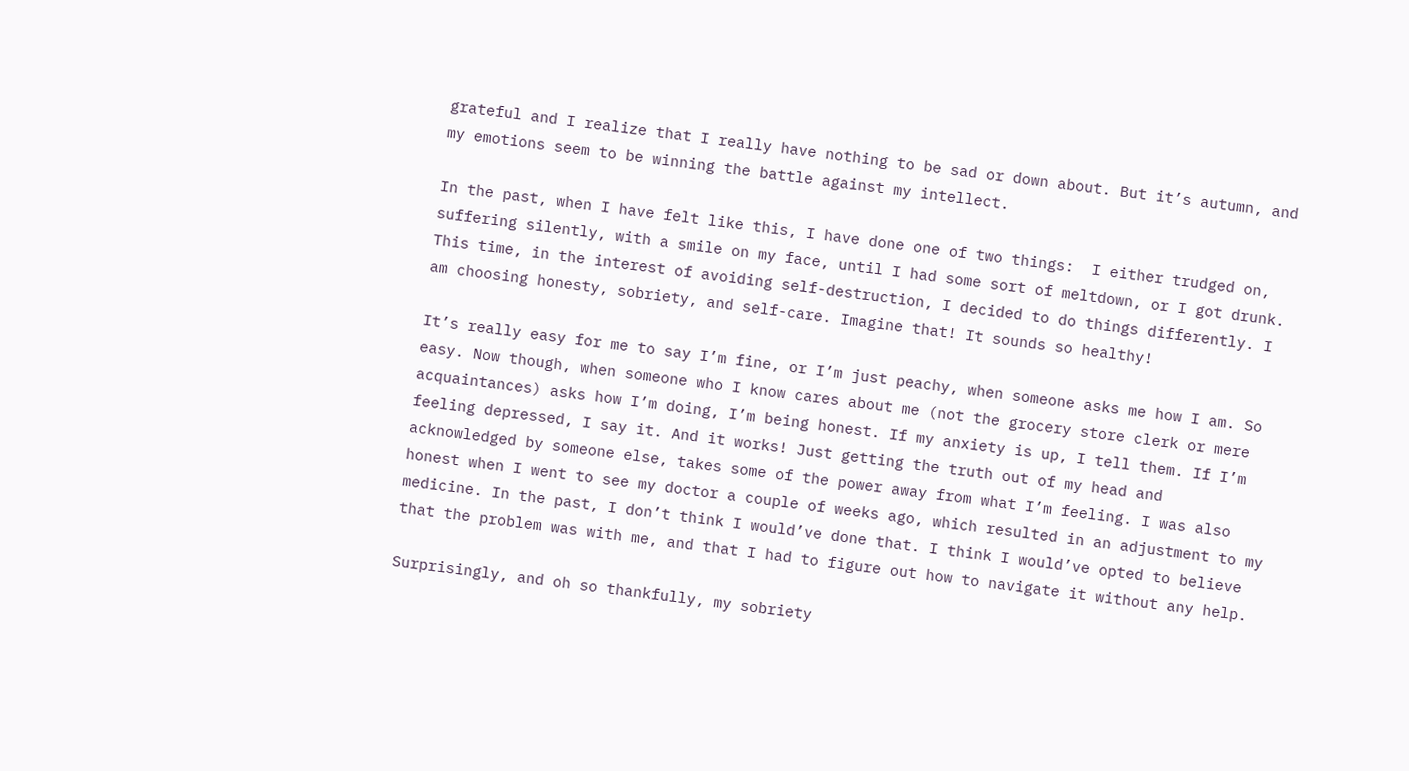grateful and I realize that I really have nothing to be sad or down about. But it’s autumn, and my emotions seem to be winning the battle against my intellect.

In the past, when I have felt like this, I have done one of two things:  I either trudged on, suffering silently, with a smile on my face, until I had some sort of meltdown, or I got drunk. This time, in the interest of avoiding self-destruction, I decided to do things differently. I am choosing honesty, sobriety, and self-care. Imagine that! It sounds so healthy!

It’s really easy for me to say I’m fine, or I’m just peachy, when someone asks me how I am. So easy. Now though, when someone who I know cares about me (not the grocery store clerk or mere acquaintances) asks how I’m doing, I’m being honest. If my anxiety is up, I tell them. If I’m feeling depressed, I say it. And it works! Just getting the truth out of my head and acknowledged by someone else, takes some of the power away from what I’m feeling. I was also honest when I went to see my doctor a couple of weeks ago, which resulted in an adjustment to my medicine. In the past, I don’t think I would’ve done that. I think I would’ve opted to believe that the problem was with me, and that I had to figure out how to navigate it without any help.

Surprisingly, and oh so thankfully, my sobriety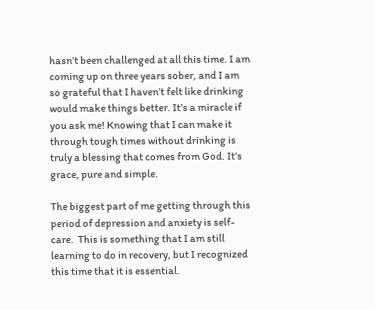hasn’t been challenged at all this time. I am coming up on three years sober, and I am so grateful that I haven’t felt like drinking would make things better. It’s a miracle if you ask me! Knowing that I can make it through tough times without drinking is truly a blessing that comes from God. It’s grace, pure and simple.

The biggest part of me getting through this period of depression and anxiety is self-care.  This is something that I am still learning to do in recovery, but I recognized this time that it is essential.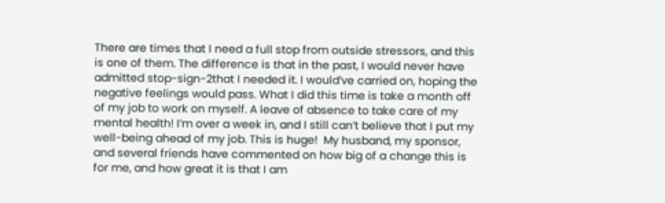There are times that I need a full stop from outside stressors, and this is one of them. The difference is that in the past, I would never have admitted stop-sign-2that I needed it. I would’ve carried on, hoping the negative feelings would pass. What I did this time is take a month off of my job to work on myself. A leave of absence to take care of my mental health! I’m over a week in, and I still can’t believe that I put my well-being ahead of my job. This is huge!  My husband, my sponsor, and several friends have commented on how big of a change this is for me, and how great it is that I am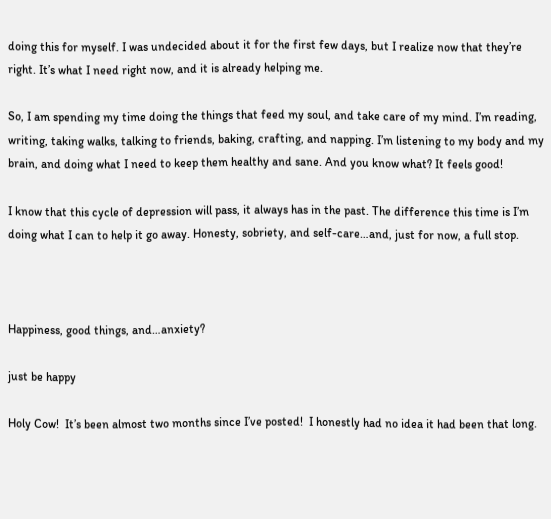doing this for myself. I was undecided about it for the first few days, but I realize now that they’re right. It’s what I need right now, and it is already helping me.

So, I am spending my time doing the things that feed my soul, and take care of my mind. I’m reading, writing, taking walks, talking to friends, baking, crafting, and napping. I’m listening to my body and my brain, and doing what I need to keep them healthy and sane. And you know what? It feels good!

I know that this cycle of depression will pass, it always has in the past. The difference this time is I’m doing what I can to help it go away. Honesty, sobriety, and self-care…and, just for now, a full stop.



Happiness, good things, and…anxiety?

just be happy

Holy Cow!  It’s been almost two months since I’ve posted!  I honestly had no idea it had been that long.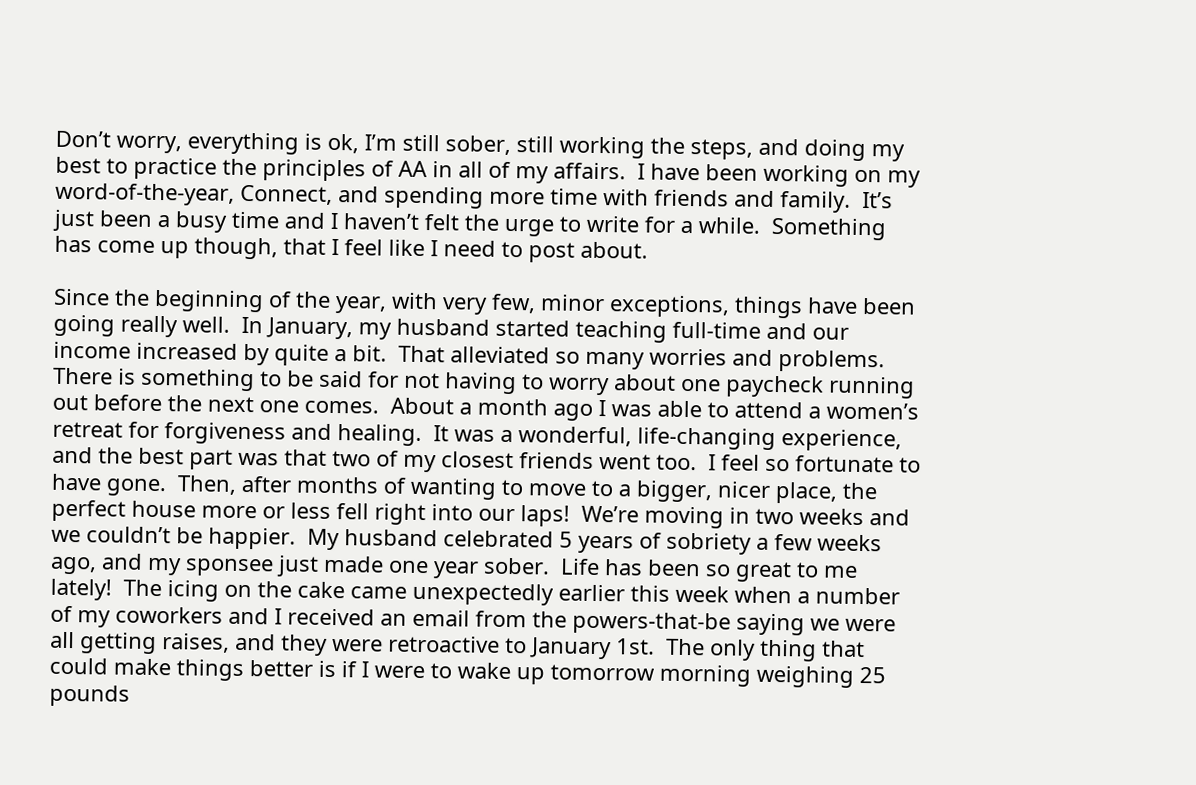Don’t worry, everything is ok, I’m still sober, still working the steps, and doing my best to practice the principles of AA in all of my affairs.  I have been working on my word-of-the-year, Connect, and spending more time with friends and family.  It’s just been a busy time and I haven’t felt the urge to write for a while.  Something has come up though, that I feel like I need to post about.

Since the beginning of the year, with very few, minor exceptions, things have been going really well.  In January, my husband started teaching full-time and our income increased by quite a bit.  That alleviated so many worries and problems.  There is something to be said for not having to worry about one paycheck running out before the next one comes.  About a month ago I was able to attend a women’s retreat for forgiveness and healing.  It was a wonderful, life-changing experience, and the best part was that two of my closest friends went too.  I feel so fortunate to have gone.  Then, after months of wanting to move to a bigger, nicer place, the perfect house more or less fell right into our laps!  We’re moving in two weeks and we couldn’t be happier.  My husband celebrated 5 years of sobriety a few weeks ago, and my sponsee just made one year sober.  Life has been so great to me lately!  The icing on the cake came unexpectedly earlier this week when a number of my coworkers and I received an email from the powers-that-be saying we were all getting raises, and they were retroactive to January 1st.  The only thing that could make things better is if I were to wake up tomorrow morning weighing 25 pounds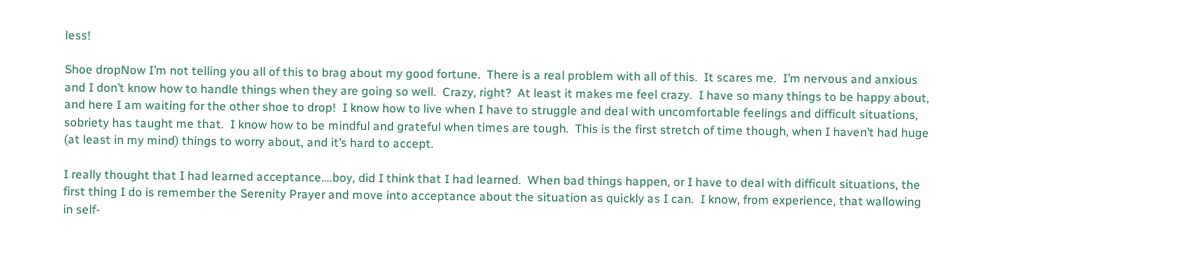less!

Shoe dropNow I’m not telling you all of this to brag about my good fortune.  There is a real problem with all of this.  It scares me.  I’m nervous and anxious and I don’t know how to handle things when they are going so well.  Crazy, right?  At least it makes me feel crazy.  I have so many things to be happy about, and here I am waiting for the other shoe to drop!  I know how to live when I have to struggle and deal with uncomfortable feelings and difficult situations, sobriety has taught me that.  I know how to be mindful and grateful when times are tough.  This is the first stretch of time though, when I haven’t had huge (at least in my mind) things to worry about, and it’s hard to accept.

I really thought that I had learned acceptance….boy, did I think that I had learned.  When bad things happen, or I have to deal with difficult situations, the first thing I do is remember the Serenity Prayer and move into acceptance about the situation as quickly as I can.  I know, from experience, that wallowing in self-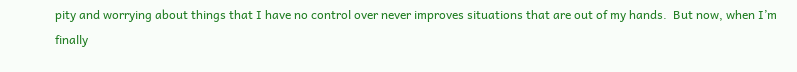pity and worrying about things that I have no control over never improves situations that are out of my hands.  But now, when I’m finally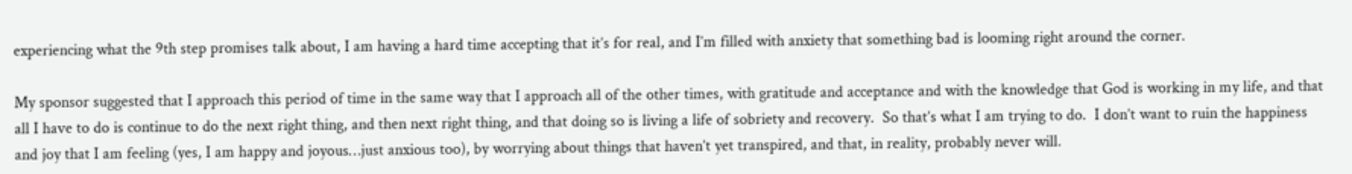experiencing what the 9th step promises talk about, I am having a hard time accepting that it’s for real, and I’m filled with anxiety that something bad is looming right around the corner.

My sponsor suggested that I approach this period of time in the same way that I approach all of the other times, with gratitude and acceptance and with the knowledge that God is working in my life, and that all I have to do is continue to do the next right thing, and then next right thing, and that doing so is living a life of sobriety and recovery.  So that’s what I am trying to do.  I don’t want to ruin the happiness and joy that I am feeling (yes, I am happy and joyous…just anxious too), by worrying about things that haven’t yet transpired, and that, in reality, probably never will.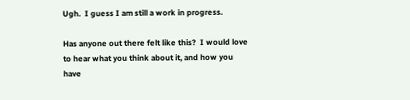Ugh.  I guess I am still a work in progress.

Has anyone out there felt like this?  I would love to hear what you think about it, and how you have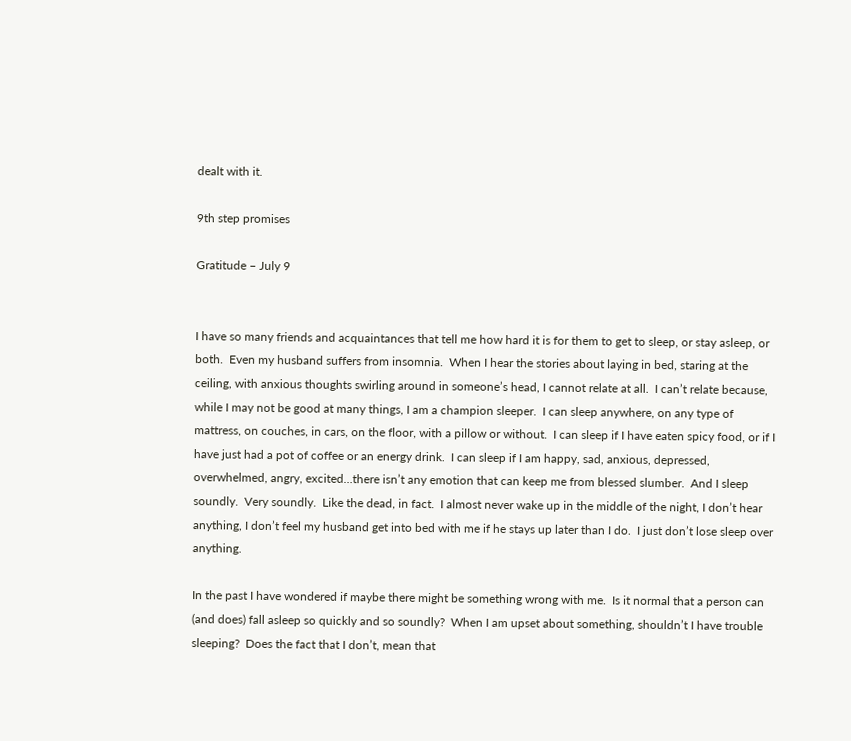dealt with it.

9th step promises

Gratitude – July 9


I have so many friends and acquaintances that tell me how hard it is for them to get to sleep, or stay asleep, or both.  Even my husband suffers from insomnia.  When I hear the stories about laying in bed, staring at the ceiling, with anxious thoughts swirling around in someone’s head, I cannot relate at all.  I can’t relate because, while I may not be good at many things, I am a champion sleeper.  I can sleep anywhere, on any type of mattress, on couches, in cars, on the floor, with a pillow or without.  I can sleep if I have eaten spicy food, or if I have just had a pot of coffee or an energy drink.  I can sleep if I am happy, sad, anxious, depressed, overwhelmed, angry, excited…there isn’t any emotion that can keep me from blessed slumber.  And I sleep soundly.  Very soundly.  Like the dead, in fact.  I almost never wake up in the middle of the night, I don’t hear anything, I don’t feel my husband get into bed with me if he stays up later than I do.  I just don’t lose sleep over anything.

In the past I have wondered if maybe there might be something wrong with me.  Is it normal that a person can (and does) fall asleep so quickly and so soundly?  When I am upset about something, shouldn’t I have trouble sleeping?  Does the fact that I don’t, mean that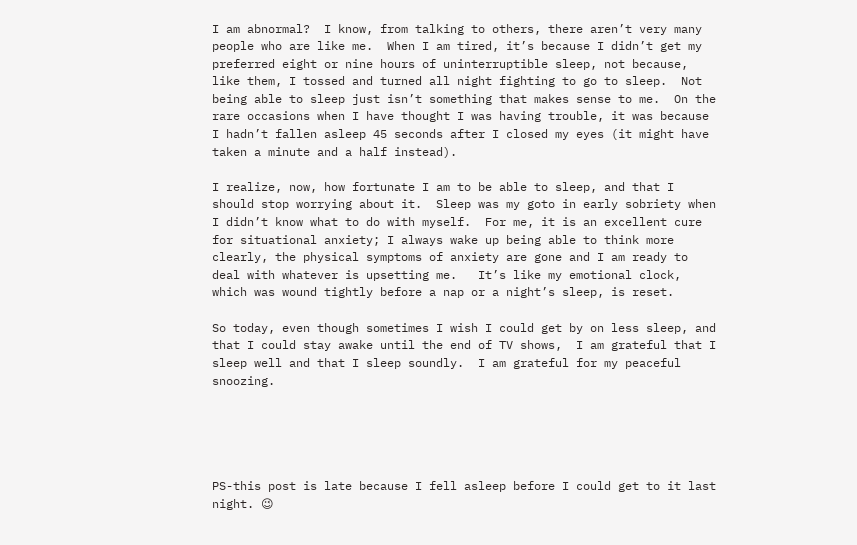I am abnormal?  I know, from talking to others, there aren’t very many people who are like me.  When I am tired, it’s because I didn’t get my preferred eight or nine hours of uninterruptible sleep, not because, like them, I tossed and turned all night fighting to go to sleep.  Not being able to sleep just isn’t something that makes sense to me.  On the rare occasions when I have thought I was having trouble, it was because I hadn’t fallen asleep 45 seconds after I closed my eyes (it might have taken a minute and a half instead).

I realize, now, how fortunate I am to be able to sleep, and that I should stop worrying about it.  Sleep was my goto in early sobriety when I didn’t know what to do with myself.  For me, it is an excellent cure for situational anxiety; I always wake up being able to think more clearly, the physical symptoms of anxiety are gone and I am ready to deal with whatever is upsetting me.   It’s like my emotional clock, which was wound tightly before a nap or a night’s sleep, is reset.

So today, even though sometimes I wish I could get by on less sleep, and that I could stay awake until the end of TV shows,  I am grateful that I sleep well and that I sleep soundly.  I am grateful for my peaceful snoozing.





PS-this post is late because I fell asleep before I could get to it last night. 😉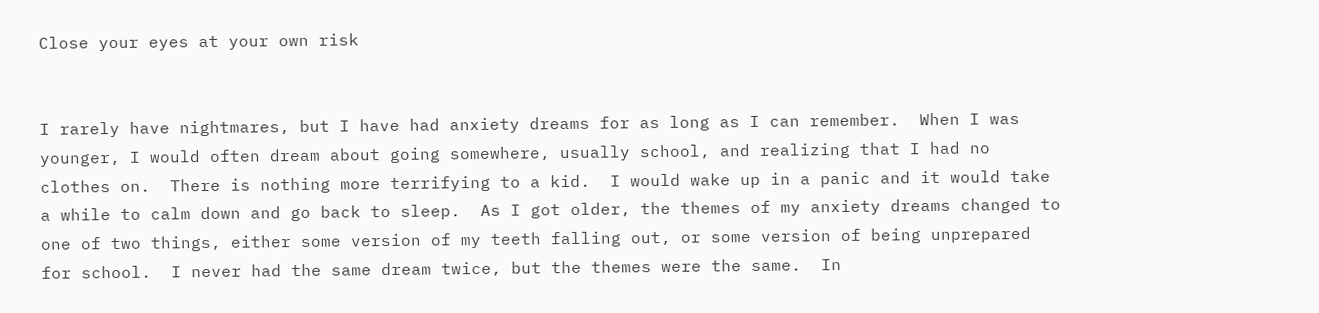Close your eyes at your own risk


I rarely have nightmares, but I have had anxiety dreams for as long as I can remember.  When I was younger, I would often dream about going somewhere, usually school, and realizing that I had no clothes on.  There is nothing more terrifying to a kid.  I would wake up in a panic and it would take a while to calm down and go back to sleep.  As I got older, the themes of my anxiety dreams changed to one of two things, either some version of my teeth falling out, or some version of being unprepared for school.  I never had the same dream twice, but the themes were the same.  In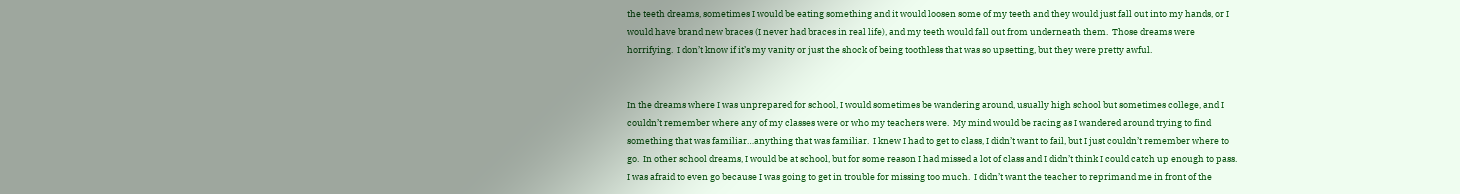the teeth dreams, sometimes I would be eating something and it would loosen some of my teeth and they would just fall out into my hands, or I would have brand new braces (I never had braces in real life), and my teeth would fall out from underneath them.  Those dreams were horrifying.  I don’t know if it’s my vanity or just the shock of being toothless that was so upsetting, but they were pretty awful.


In the dreams where I was unprepared for school, I would sometimes be wandering around, usually high school but sometimes college, and I couldn’t remember where any of my classes were or who my teachers were.  My mind would be racing as I wandered around trying to find something that was familiar…anything that was familiar.  I knew I had to get to class, I didn’t want to fail, but I just couldn’t remember where to go.  In other school dreams, I would be at school, but for some reason I had missed a lot of class and I didn’t think I could catch up enough to pass.  I was afraid to even go because I was going to get in trouble for missing too much.  I didn’t want the teacher to reprimand me in front of the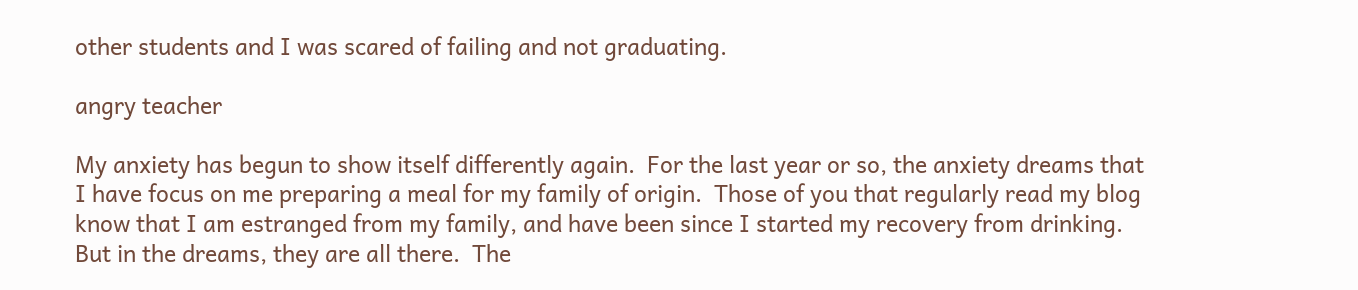other students and I was scared of failing and not graduating.

angry teacher

My anxiety has begun to show itself differently again.  For the last year or so, the anxiety dreams that I have focus on me preparing a meal for my family of origin.  Those of you that regularly read my blog know that I am estranged from my family, and have been since I started my recovery from drinking.  But in the dreams, they are all there.  The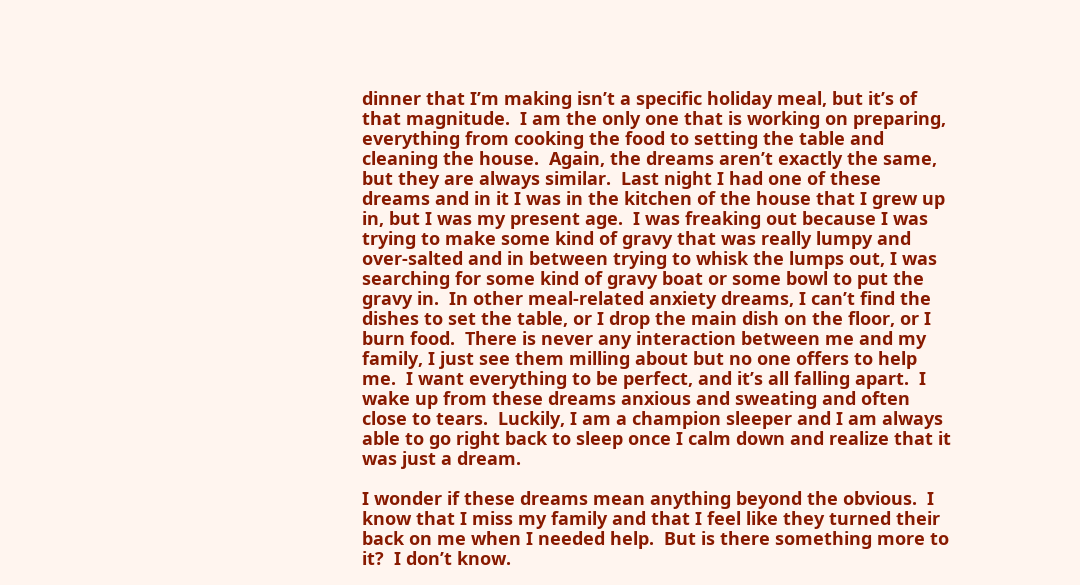dinner that I’m making isn’t a specific holiday meal, but it’s of that magnitude.  I am the only one that is working on preparing, everything from cooking the food to setting the table and cleaning the house.  Again, the dreams aren’t exactly the same, but they are always similar.  Last night I had one of these dreams and in it I was in the kitchen of the house that I grew up in, but I was my present age.  I was freaking out because I was trying to make some kind of gravy that was really lumpy and over-salted and in between trying to whisk the lumps out, I was searching for some kind of gravy boat or some bowl to put the gravy in.  In other meal-related anxiety dreams, I can’t find the dishes to set the table, or I drop the main dish on the floor, or I burn food.  There is never any interaction between me and my family, I just see them milling about but no one offers to help me.  I want everything to be perfect, and it’s all falling apart.  I wake up from these dreams anxious and sweating and often close to tears.  Luckily, I am a champion sleeper and I am always able to go right back to sleep once I calm down and realize that it was just a dream.

I wonder if these dreams mean anything beyond the obvious.  I know that I miss my family and that I feel like they turned their back on me when I needed help.  But is there something more to it?  I don’t know.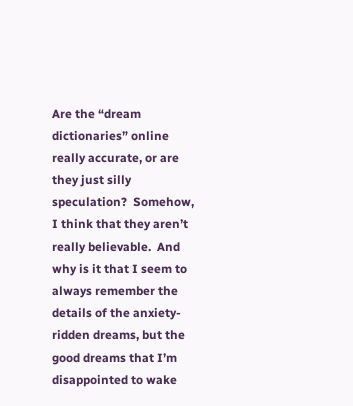Are the “dream dictionaries” online really accurate, or are they just silly speculation?  Somehow, I think that they aren’t really believable.  And why is it that I seem to always remember the details of the anxiety-ridden dreams, but the good dreams that I’m disappointed to wake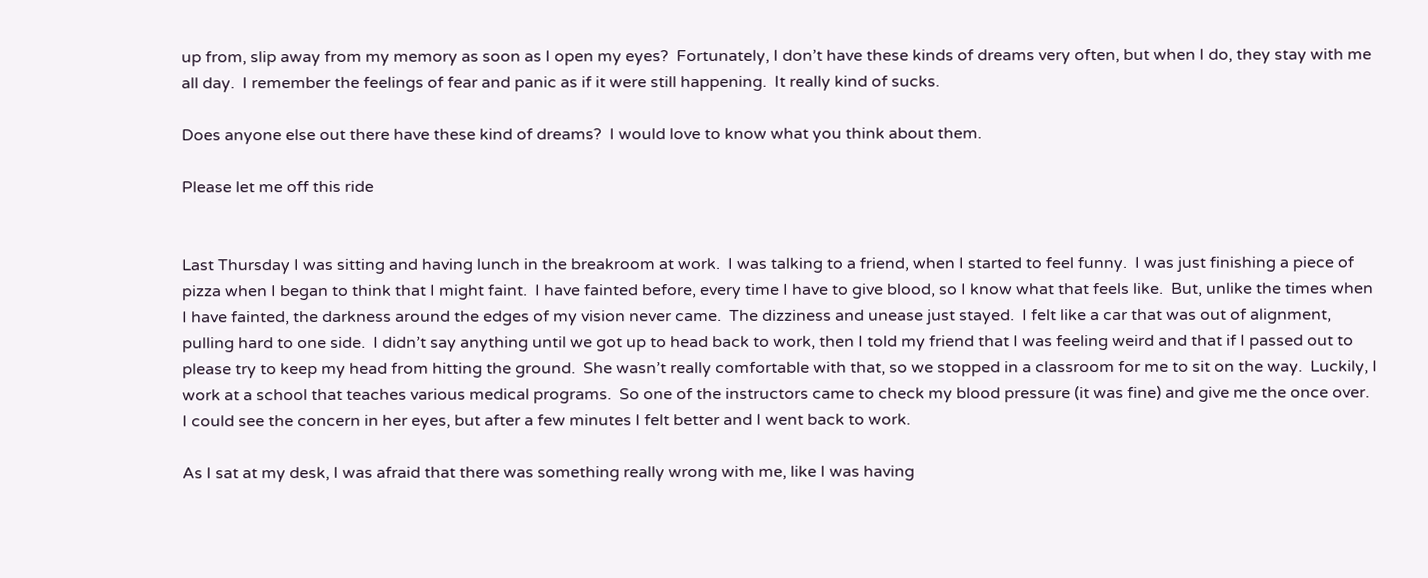up from, slip away from my memory as soon as I open my eyes?  Fortunately, I don’t have these kinds of dreams very often, but when I do, they stay with me all day.  I remember the feelings of fear and panic as if it were still happening.  It really kind of sucks.

Does anyone else out there have these kind of dreams?  I would love to know what you think about them.

Please let me off this ride


Last Thursday I was sitting and having lunch in the breakroom at work.  I was talking to a friend, when I started to feel funny.  I was just finishing a piece of pizza when I began to think that I might faint.  I have fainted before, every time I have to give blood, so I know what that feels like.  But, unlike the times when I have fainted, the darkness around the edges of my vision never came.  The dizziness and unease just stayed.  I felt like a car that was out of alignment, pulling hard to one side.  I didn’t say anything until we got up to head back to work, then I told my friend that I was feeling weird and that if I passed out to please try to keep my head from hitting the ground.  She wasn’t really comfortable with that, so we stopped in a classroom for me to sit on the way.  Luckily, I work at a school that teaches various medical programs.  So one of the instructors came to check my blood pressure (it was fine) and give me the once over.  I could see the concern in her eyes, but after a few minutes I felt better and I went back to work.

As I sat at my desk, I was afraid that there was something really wrong with me, like I was having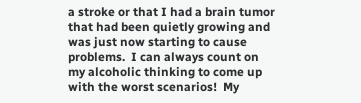a stroke or that I had a brain tumor that had been quietly growing and  was just now starting to cause problems.  I can always count on my alcoholic thinking to come up with the worst scenarios!  My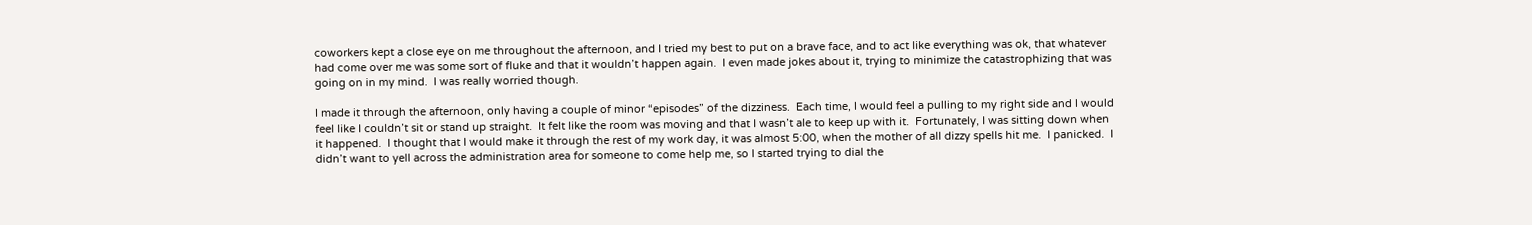coworkers kept a close eye on me throughout the afternoon, and I tried my best to put on a brave face, and to act like everything was ok, that whatever had come over me was some sort of fluke and that it wouldn’t happen again.  I even made jokes about it, trying to minimize the catastrophizing that was going on in my mind.  I was really worried though.

I made it through the afternoon, only having a couple of minor “episodes” of the dizziness.  Each time, I would feel a pulling to my right side and I would feel like I couldn’t sit or stand up straight.  It felt like the room was moving and that I wasn’t ale to keep up with it.  Fortunately, I was sitting down when it happened.  I thought that I would make it through the rest of my work day, it was almost 5:00, when the mother of all dizzy spells hit me.  I panicked.  I didn’t want to yell across the administration area for someone to come help me, so I started trying to dial the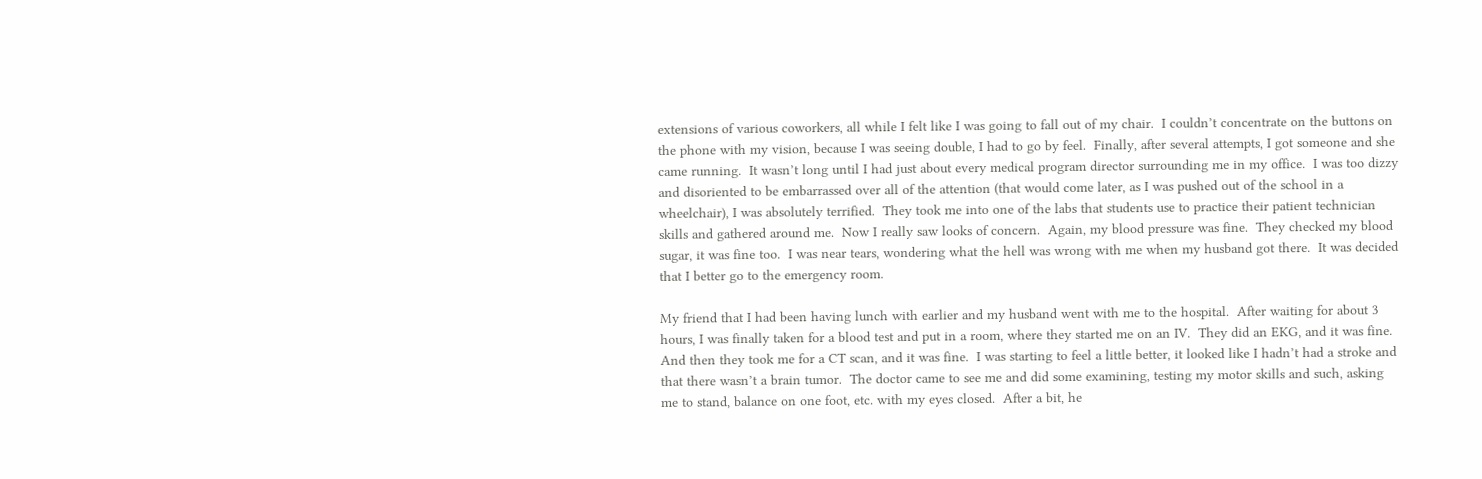extensions of various coworkers, all while I felt like I was going to fall out of my chair.  I couldn’t concentrate on the buttons on the phone with my vision, because I was seeing double, I had to go by feel.  Finally, after several attempts, I got someone and she came running.  It wasn’t long until I had just about every medical program director surrounding me in my office.  I was too dizzy and disoriented to be embarrassed over all of the attention (that would come later, as I was pushed out of the school in a wheelchair), I was absolutely terrified.  They took me into one of the labs that students use to practice their patient technician skills and gathered around me.  Now I really saw looks of concern.  Again, my blood pressure was fine.  They checked my blood sugar, it was fine too.  I was near tears, wondering what the hell was wrong with me when my husband got there.  It was decided that I better go to the emergency room.

My friend that I had been having lunch with earlier and my husband went with me to the hospital.  After waiting for about 3 hours, I was finally taken for a blood test and put in a room, where they started me on an IV.  They did an EKG, and it was fine.  And then they took me for a CT scan, and it was fine.  I was starting to feel a little better, it looked like I hadn’t had a stroke and that there wasn’t a brain tumor.  The doctor came to see me and did some examining, testing my motor skills and such, asking me to stand, balance on one foot, etc. with my eyes closed.  After a bit, he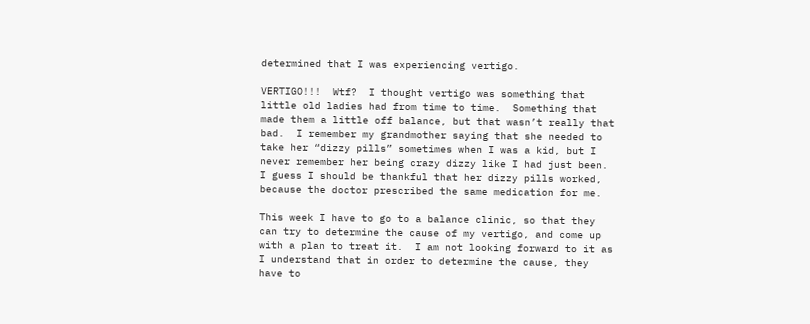determined that I was experiencing vertigo.

VERTIGO!!!  Wtf?  I thought vertigo was something that little old ladies had from time to time.  Something that made them a little off balance, but that wasn’t really that bad.  I remember my grandmother saying that she needed to take her “dizzy pills” sometimes when I was a kid, but I never remember her being crazy dizzy like I had just been.  I guess I should be thankful that her dizzy pills worked, because the doctor prescribed the same medication for me.

This week I have to go to a balance clinic, so that they can try to determine the cause of my vertigo, and come up with a plan to treat it.  I am not looking forward to it as I understand that in order to determine the cause, they have to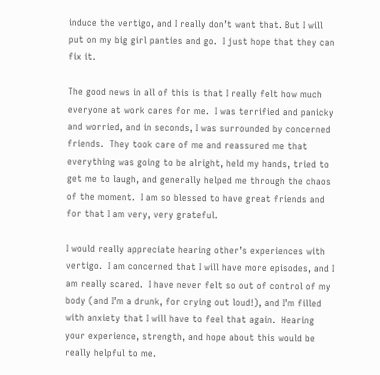induce the vertigo, and I really don’t want that. But I will put on my big girl panties and go.  I just hope that they can fix it.

The good news in all of this is that I really felt how much everyone at work cares for me.  I was terrified and panicky and worried, and in seconds, I was surrounded by concerned friends.  They took care of me and reassured me that everything was going to be alright, held my hands, tried to get me to laugh, and generally helped me through the chaos of the moment.  I am so blessed to have great friends and for that I am very, very grateful.

I would really appreciate hearing other’s experiences with vertigo.  I am concerned that I will have more episodes, and I am really scared.  I have never felt so out of control of my body (and I’m a drunk, for crying out loud!), and I’m filled with anxiety that I will have to feel that again.  Hearing your experience, strength, and hope about this would be really helpful to me.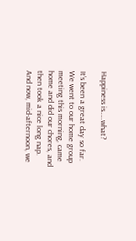Happiness is…..what?

It’s been a great day so far.  We went to our home group meeting this morning, came home and did our chores, and then took a nice long nap.  And now, mid-afternoon, we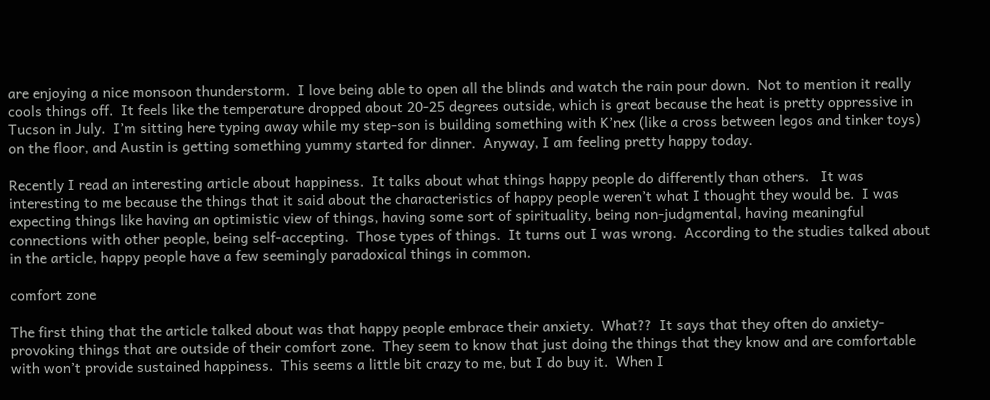are enjoying a nice monsoon thunderstorm.  I love being able to open all the blinds and watch the rain pour down.  Not to mention it really cools things off.  It feels like the temperature dropped about 20-25 degrees outside, which is great because the heat is pretty oppressive in Tucson in July.  I’m sitting here typing away while my step-son is building something with K’nex (like a cross between legos and tinker toys) on the floor, and Austin is getting something yummy started for dinner.  Anyway, I am feeling pretty happy today.

Recently I read an interesting article about happiness.  It talks about what things happy people do differently than others.   It was interesting to me because the things that it said about the characteristics of happy people weren’t what I thought they would be.  I was expecting things like having an optimistic view of things, having some sort of spirituality, being non-judgmental, having meaningful connections with other people, being self-accepting.  Those types of things.  It turns out I was wrong.  According to the studies talked about in the article, happy people have a few seemingly paradoxical things in common.

comfort zone

The first thing that the article talked about was that happy people embrace their anxiety.  What??  It says that they often do anxiety-provoking things that are outside of their comfort zone.  They seem to know that just doing the things that they know and are comfortable with won’t provide sustained happiness.  This seems a little bit crazy to me, but I do buy it.  When I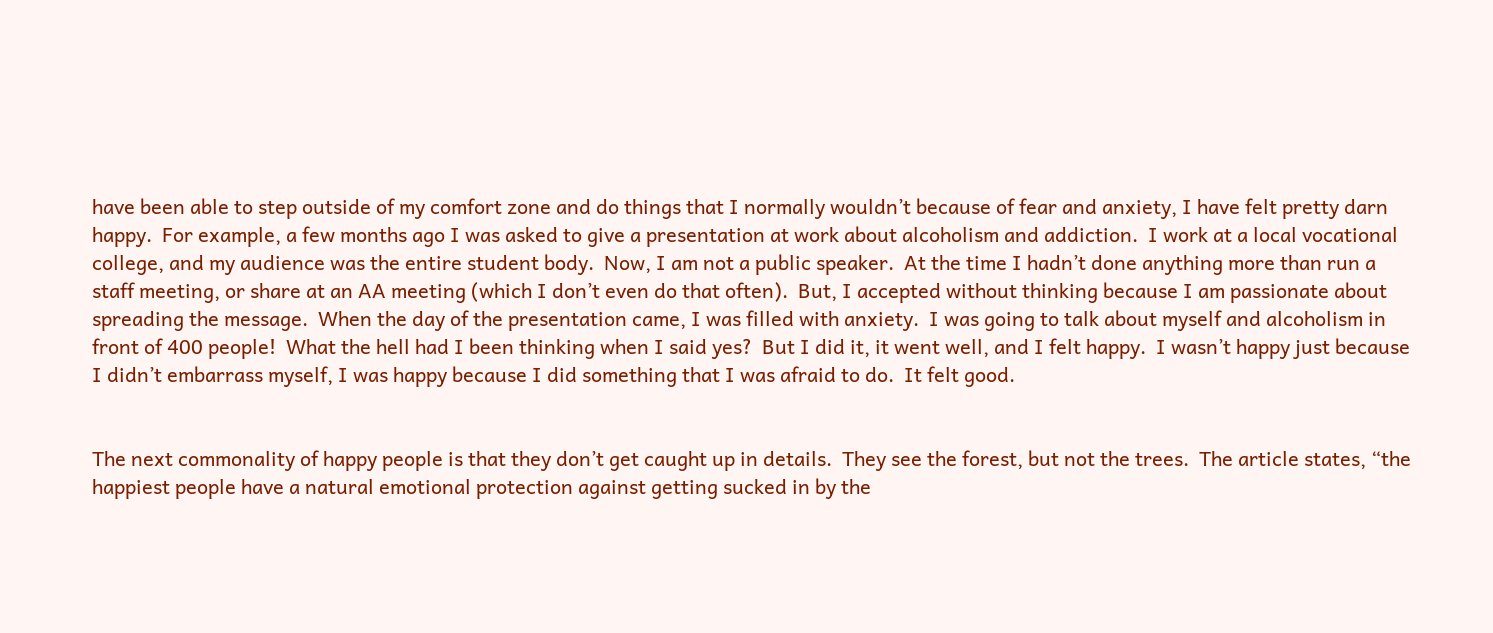have been able to step outside of my comfort zone and do things that I normally wouldn’t because of fear and anxiety, I have felt pretty darn happy.  For example, a few months ago I was asked to give a presentation at work about alcoholism and addiction.  I work at a local vocational college, and my audience was the entire student body.  Now, I am not a public speaker.  At the time I hadn’t done anything more than run a staff meeting, or share at an AA meeting (which I don’t even do that often).  But, I accepted without thinking because I am passionate about spreading the message.  When the day of the presentation came, I was filled with anxiety.  I was going to talk about myself and alcoholism in front of 400 people!  What the hell had I been thinking when I said yes?  But I did it, it went well, and I felt happy.  I wasn’t happy just because I didn’t embarrass myself, I was happy because I did something that I was afraid to do.  It felt good.


The next commonality of happy people is that they don’t get caught up in details.  They see the forest, but not the trees.  The article states, “the happiest people have a natural emotional protection against getting sucked in by the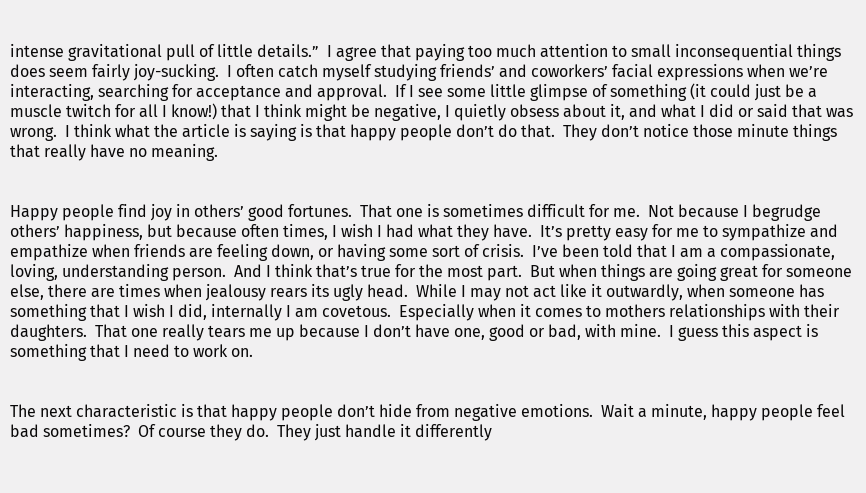intense gravitational pull of little details.”  I agree that paying too much attention to small inconsequential things does seem fairly joy-sucking.  I often catch myself studying friends’ and coworkers’ facial expressions when we’re interacting, searching for acceptance and approval.  If I see some little glimpse of something (it could just be a muscle twitch for all I know!) that I think might be negative, I quietly obsess about it, and what I did or said that was wrong.  I think what the article is saying is that happy people don’t do that.  They don’t notice those minute things that really have no meaning.


Happy people find joy in others’ good fortunes.  That one is sometimes difficult for me.  Not because I begrudge others’ happiness, but because often times, I wish I had what they have.  It’s pretty easy for me to sympathize and empathize when friends are feeling down, or having some sort of crisis.  I’ve been told that I am a compassionate, loving, understanding person.  And I think that’s true for the most part.  But when things are going great for someone else, there are times when jealousy rears its ugly head.  While I may not act like it outwardly, when someone has something that I wish I did, internally I am covetous.  Especially when it comes to mothers relationships with their daughters.  That one really tears me up because I don’t have one, good or bad, with mine.  I guess this aspect is something that I need to work on.


The next characteristic is that happy people don’t hide from negative emotions.  Wait a minute, happy people feel bad sometimes?  Of course they do.  They just handle it differently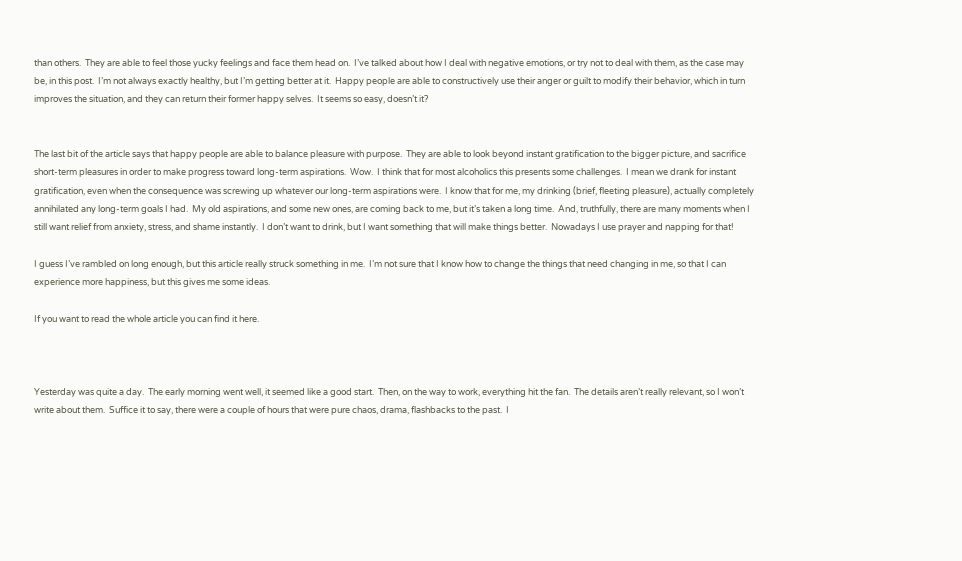than others.  They are able to feel those yucky feelings and face them head on.  I’ve talked about how I deal with negative emotions, or try not to deal with them, as the case may be, in this post.  I’m not always exactly healthy, but I’m getting better at it.  Happy people are able to constructively use their anger or guilt to modify their behavior, which in turn improves the situation, and they can return their former happy selves.  It seems so easy, doesn’t it?


The last bit of the article says that happy people are able to balance pleasure with purpose.  They are able to look beyond instant gratification to the bigger picture, and sacrifice short-term pleasures in order to make progress toward long-term aspirations.  Wow.  I think that for most alcoholics this presents some challenges.  I mean we drank for instant gratification, even when the consequence was screwing up whatever our long-term aspirations were.  I know that for me, my drinking (brief, fleeting pleasure), actually completely annihilated any long-term goals I had.  My old aspirations, and some new ones, are coming back to me, but it’s taken a long time.  And, truthfully, there are many moments when I still want relief from anxiety, stress, and shame instantly.  I don’t want to drink, but I want something that will make things better.  Nowadays I use prayer and napping for that!

I guess I’ve rambled on long enough, but this article really struck something in me.  I’m not sure that I know how to change the things that need changing in me, so that I can experience more happiness, but this gives me some ideas.

If you want to read the whole article you can find it here.



Yesterday was quite a day.  The early morning went well, it seemed like a good start.  Then, on the way to work, everything hit the fan.  The details aren’t really relevant, so I won’t write about them.  Suffice it to say, there were a couple of hours that were pure chaos, drama, flashbacks to the past.  I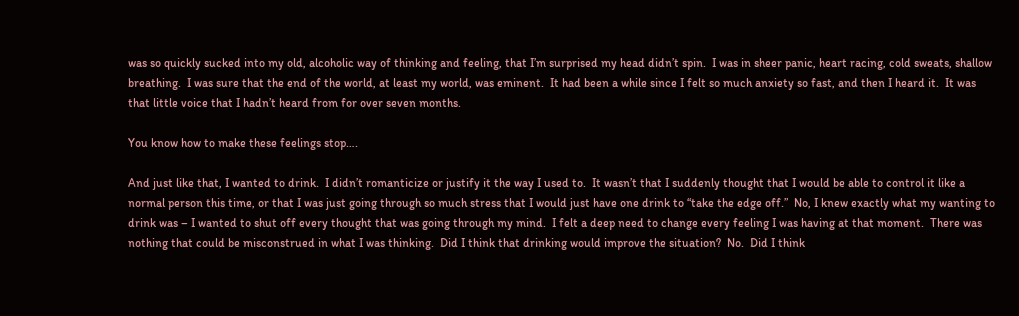was so quickly sucked into my old, alcoholic way of thinking and feeling, that I’m surprised my head didn’t spin.  I was in sheer panic, heart racing, cold sweats, shallow breathing.  I was sure that the end of the world, at least my world, was eminent.  It had been a while since I felt so much anxiety so fast, and then I heard it.  It was that little voice that I hadn’t heard from for over seven months.

You know how to make these feelings stop….

And just like that, I wanted to drink.  I didn’t romanticize or justify it the way I used to.  It wasn’t that I suddenly thought that I would be able to control it like a normal person this time, or that I was just going through so much stress that I would just have one drink to “take the edge off.”  No, I knew exactly what my wanting to drink was – I wanted to shut off every thought that was going through my mind.  I felt a deep need to change every feeling I was having at that moment.  There was nothing that could be misconstrued in what I was thinking.  Did I think that drinking would improve the situation?  No.  Did I think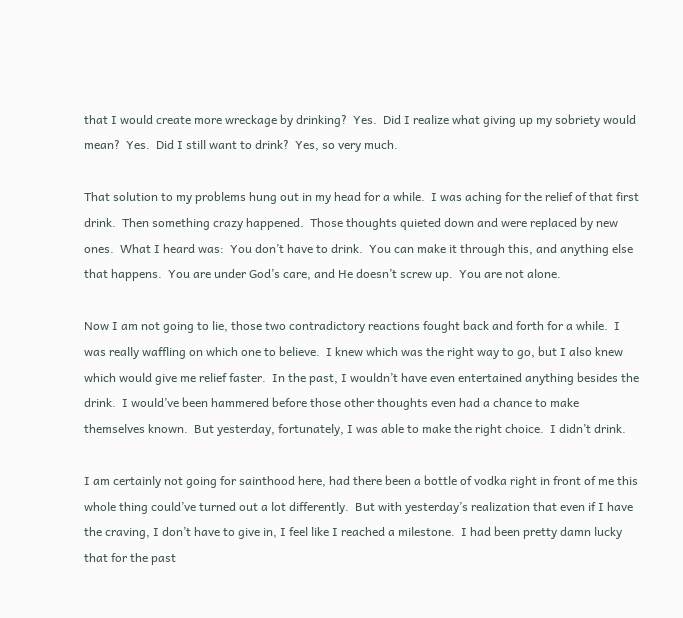that I would create more wreckage by drinking?  Yes.  Did I realize what giving up my sobriety would mean?  Yes.  Did I still want to drink?  Yes, so very much.

That solution to my problems hung out in my head for a while.  I was aching for the relief of that first drink.  Then something crazy happened.  Those thoughts quieted down and were replaced by new ones.  What I heard was:  You don’t have to drink.  You can make it through this, and anything else that happens.  You are under God’s care, and He doesn’t screw up.  You are not alone.

Now I am not going to lie, those two contradictory reactions fought back and forth for a while.  I was really waffling on which one to believe.  I knew which was the right way to go, but I also knew which would give me relief faster.  In the past, I wouldn’t have even entertained anything besides the drink.  I would’ve been hammered before those other thoughts even had a chance to make themselves known.  But yesterday, fortunately, I was able to make the right choice.  I didn’t drink.

I am certainly not going for sainthood here, had there been a bottle of vodka right in front of me this whole thing could’ve turned out a lot differently.  But with yesterday’s realization that even if I have the craving, I don’t have to give in, I feel like I reached a milestone.  I had been pretty damn lucky that for the past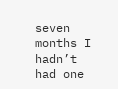seven months I hadn’t had one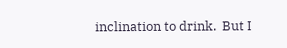inclination to drink.  But I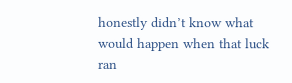honestly didn’t know what would happen when that luck ran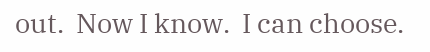out.  Now I know.  I can choose.